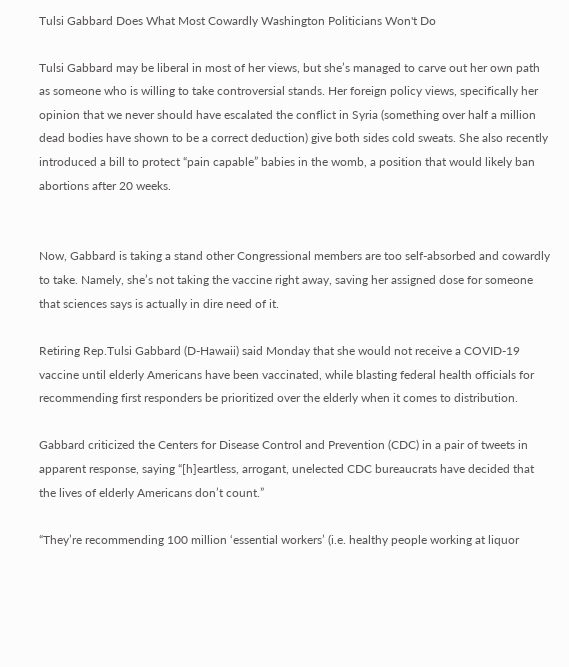Tulsi Gabbard Does What Most Cowardly Washington Politicians Won't Do

Tulsi Gabbard may be liberal in most of her views, but she’s managed to carve out her own path as someone who is willing to take controversial stands. Her foreign policy views, specifically her opinion that we never should have escalated the conflict in Syria (something over half a million dead bodies have shown to be a correct deduction) give both sides cold sweats. She also recently introduced a bill to protect “pain capable” babies in the womb, a position that would likely ban abortions after 20 weeks.


Now, Gabbard is taking a stand other Congressional members are too self-absorbed and cowardly to take. Namely, she’s not taking the vaccine right away, saving her assigned dose for someone that sciences says is actually in dire need of it.

Retiring Rep.Tulsi Gabbard (D-Hawaii) said Monday that she would not receive a COVID-19 vaccine until elderly Americans have been vaccinated, while blasting federal health officials for recommending first responders be prioritized over the elderly when it comes to distribution.

Gabbard criticized the Centers for Disease Control and Prevention (CDC) in a pair of tweets in apparent response, saying “[h]eartless, arrogant, unelected CDC bureaucrats have decided that the lives of elderly Americans don’t count.”

“They’re recommending 100 million ‘essential workers’ (i.e. healthy people working at liquor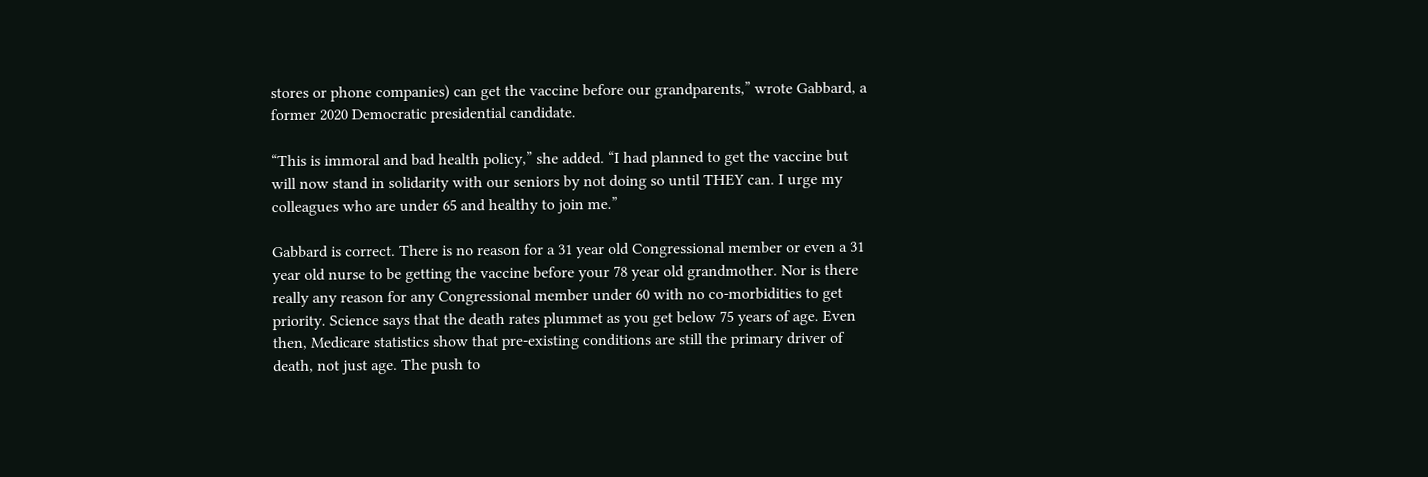stores or phone companies) can get the vaccine before our grandparents,” wrote Gabbard, a former 2020 Democratic presidential candidate.

“This is immoral and bad health policy,” she added. “I had planned to get the vaccine but will now stand in solidarity with our seniors by not doing so until THEY can. I urge my colleagues who are under 65 and healthy to join me.”

Gabbard is correct. There is no reason for a 31 year old Congressional member or even a 31 year old nurse to be getting the vaccine before your 78 year old grandmother. Nor is there really any reason for any Congressional member under 60 with no co-morbidities to get priority. Science says that the death rates plummet as you get below 75 years of age. Even then, Medicare statistics show that pre-existing conditions are still the primary driver of death, not just age. The push to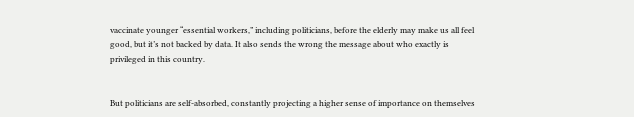vaccinate younger “essential workers,” including politicians, before the elderly may make us all feel good, but it’s not backed by data. It also sends the wrong the message about who exactly is privileged in this country.


But politicians are self-absorbed, constantly projecting a higher sense of importance on themselves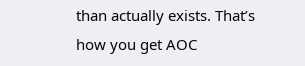than actually exists. That’s how you get AOC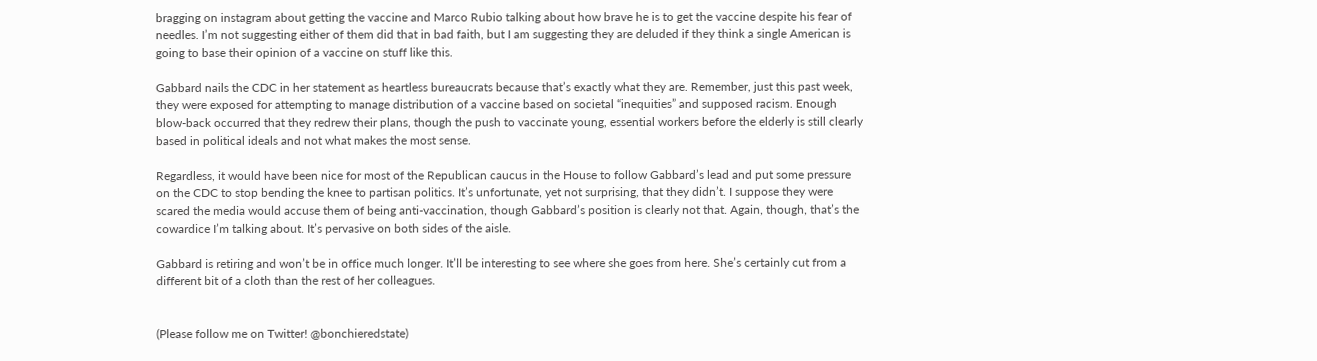bragging on instagram about getting the vaccine and Marco Rubio talking about how brave he is to get the vaccine despite his fear of needles. I’m not suggesting either of them did that in bad faith, but I am suggesting they are deluded if they think a single American is going to base their opinion of a vaccine on stuff like this.

Gabbard nails the CDC in her statement as heartless bureaucrats because that’s exactly what they are. Remember, just this past week, they were exposed for attempting to manage distribution of a vaccine based on societal “inequities” and supposed racism. Enough blow-back occurred that they redrew their plans, though the push to vaccinate young, essential workers before the elderly is still clearly based in political ideals and not what makes the most sense.

Regardless, it would have been nice for most of the Republican caucus in the House to follow Gabbard’s lead and put some pressure on the CDC to stop bending the knee to partisan politics. It’s unfortunate, yet not surprising, that they didn’t. I suppose they were scared the media would accuse them of being anti-vaccination, though Gabbard’s position is clearly not that. Again, though, that’s the cowardice I’m talking about. It’s pervasive on both sides of the aisle.

Gabbard is retiring and won’t be in office much longer. It’ll be interesting to see where she goes from here. She’s certainly cut from a different bit of a cloth than the rest of her colleagues.


(Please follow me on Twitter! @bonchieredstate)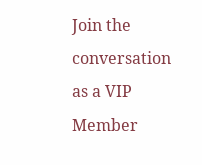Join the conversation as a VIP Member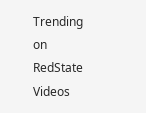Trending on RedState Videos